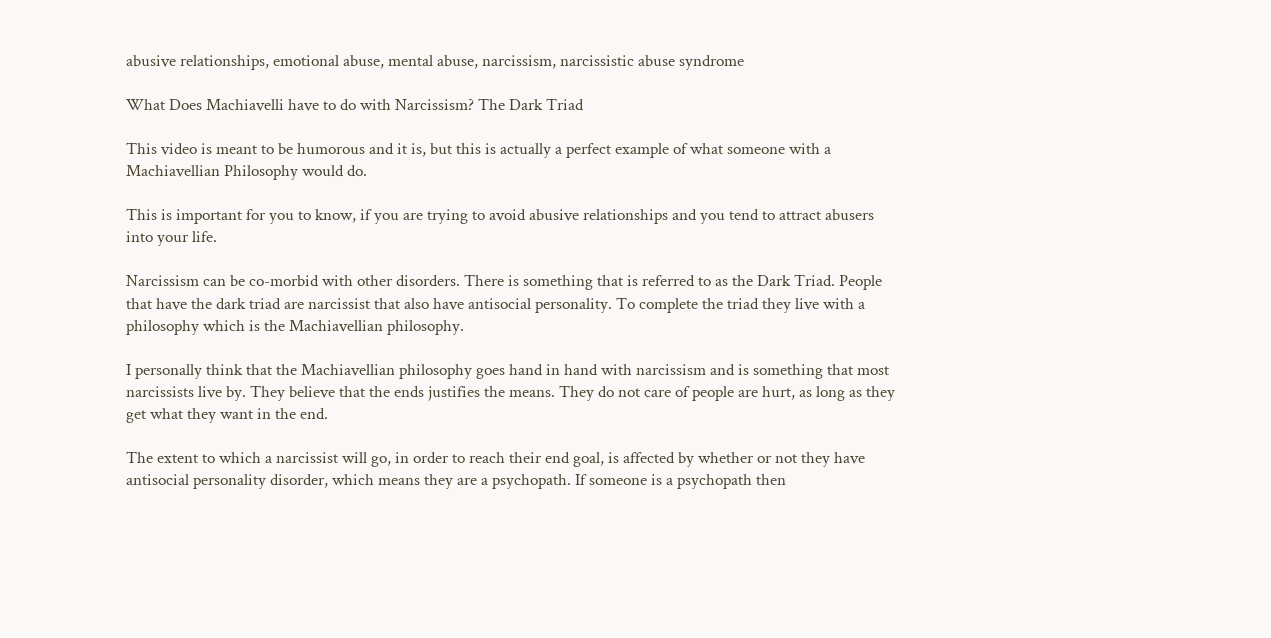abusive relationships, emotional abuse, mental abuse, narcissism, narcissistic abuse syndrome

What Does Machiavelli have to do with Narcissism? The Dark Triad

This video is meant to be humorous and it is, but this is actually a perfect example of what someone with a Machiavellian Philosophy would do.

This is important for you to know, if you are trying to avoid abusive relationships and you tend to attract abusers into your life.

Narcissism can be co-morbid with other disorders. There is something that is referred to as the Dark Triad. People that have the dark triad are narcissist that also have antisocial personality. To complete the triad they live with a philosophy which is the Machiavellian philosophy.

I personally think that the Machiavellian philosophy goes hand in hand with narcissism and is something that most narcissists live by. They believe that the ends justifies the means. They do not care of people are hurt, as long as they get what they want in the end.

The extent to which a narcissist will go, in order to reach their end goal, is affected by whether or not they have antisocial personality disorder, which means they are a psychopath. If someone is a psychopath then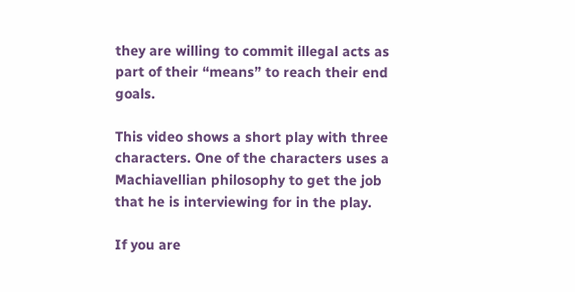they are willing to commit illegal acts as part of their “means” to reach their end goals.

This video shows a short play with three characters. One of the characters uses a Machiavellian philosophy to get the job that he is interviewing for in the play.

If you are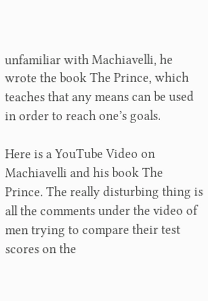unfamiliar with Machiavelli, he wrote the book The Prince, which teaches that any means can be used in order to reach one’s goals.

Here is a YouTube Video on Machiavelli and his book The Prince. The really disturbing thing is all the comments under the video of men trying to compare their test scores on the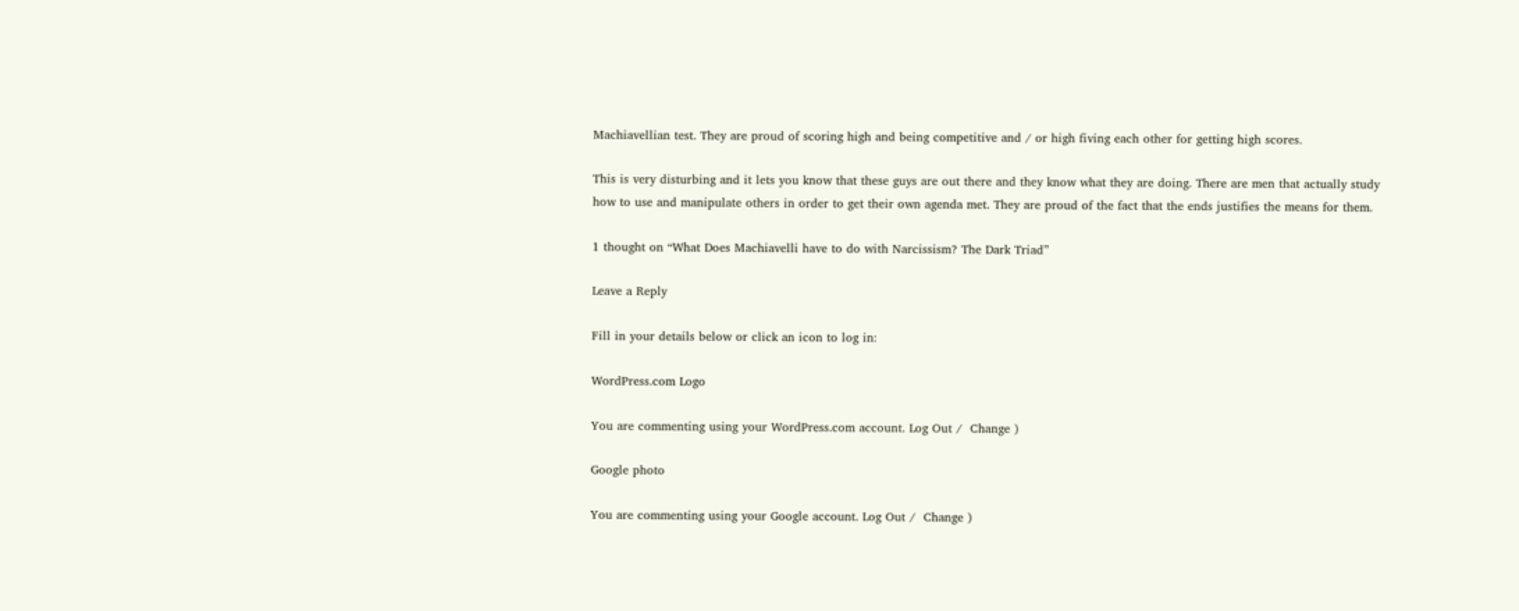Machiavellian test. They are proud of scoring high and being competitive and / or high fiving each other for getting high scores.

This is very disturbing and it lets you know that these guys are out there and they know what they are doing. There are men that actually study how to use and manipulate others in order to get their own agenda met. They are proud of the fact that the ends justifies the means for them.

1 thought on “What Does Machiavelli have to do with Narcissism? The Dark Triad”

Leave a Reply

Fill in your details below or click an icon to log in:

WordPress.com Logo

You are commenting using your WordPress.com account. Log Out /  Change )

Google photo

You are commenting using your Google account. Log Out /  Change )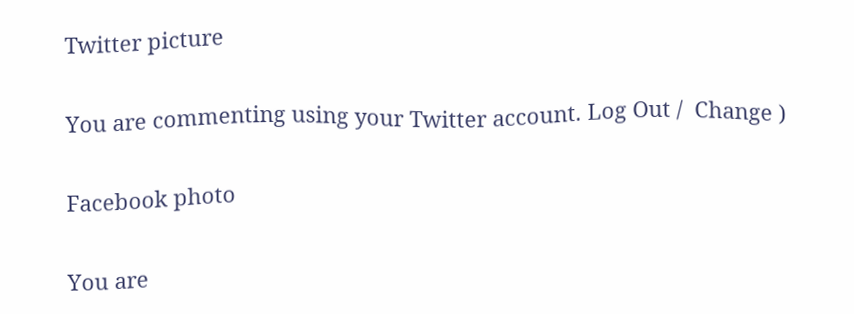Twitter picture

You are commenting using your Twitter account. Log Out /  Change )

Facebook photo

You are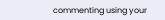commenting using your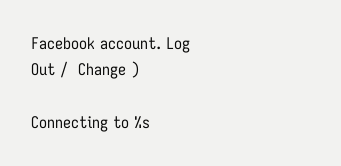Facebook account. Log Out /  Change )

Connecting to %s